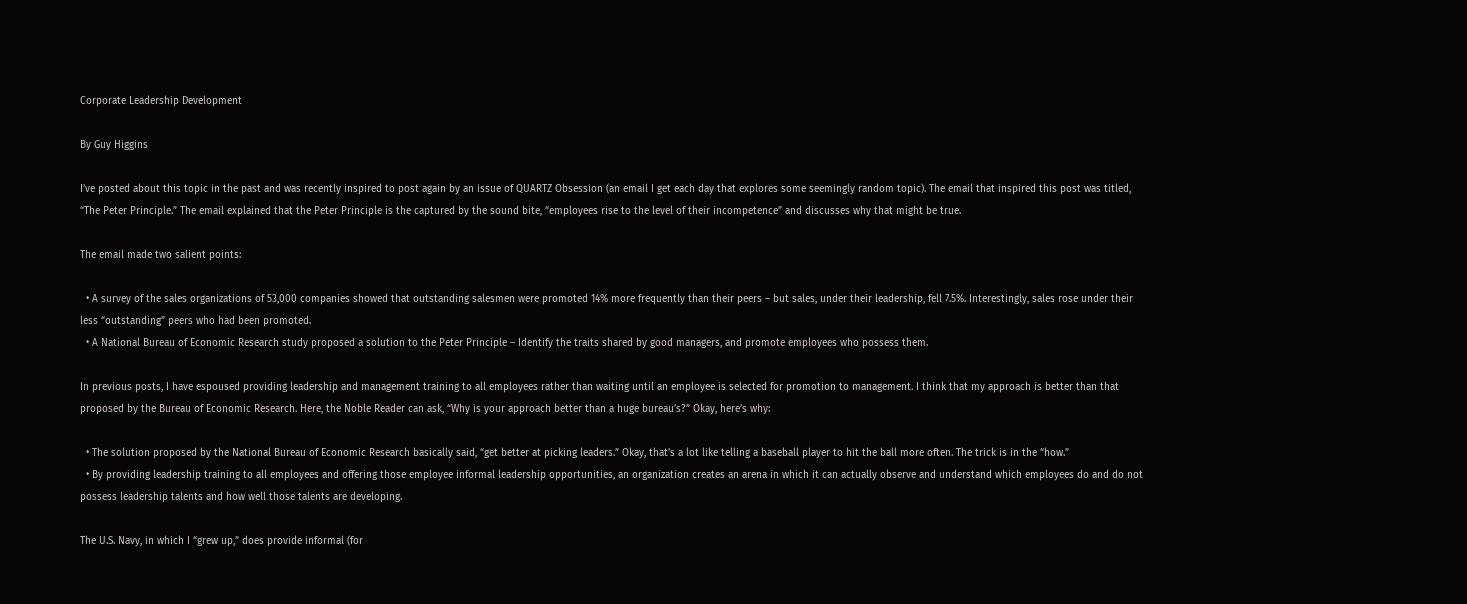Corporate Leadership Development

By Guy Higgins

I’ve posted about this topic in the past and was recently inspired to post again by an issue of QUARTZ Obsession (an email I get each day that explores some seemingly random topic). The email that inspired this post was titled, “The Peter Principle.” The email explained that the Peter Principle is the captured by the sound bite, “employees rise to the level of their incompetence” and discusses why that might be true.

The email made two salient points:

  • A survey of the sales organizations of 53,000 companies showed that outstanding salesmen were promoted 14% more frequently than their peers – but sales, under their leadership, fell 7.5%. Interestingly, sales rose under their less “outstanding” peers who had been promoted.
  • A National Bureau of Economic Research study proposed a solution to the Peter Principle – Identify the traits shared by good managers, and promote employees who possess them.

In previous posts, I have espoused providing leadership and management training to all employees rather than waiting until an employee is selected for promotion to management. I think that my approach is better than that proposed by the Bureau of Economic Research. Here, the Noble Reader can ask, “Why is your approach better than a huge bureau’s?” Okay, here’s why:

  • The solution proposed by the National Bureau of Economic Research basically said, “get better at picking leaders.” Okay, that’s a lot like telling a baseball player to hit the ball more often. The trick is in the “how.”
  • By providing leadership training to all employees and offering those employee informal leadership opportunities, an organization creates an arena in which it can actually observe and understand which employees do and do not possess leadership talents and how well those talents are developing.

The U.S. Navy, in which I “grew up,” does provide informal (for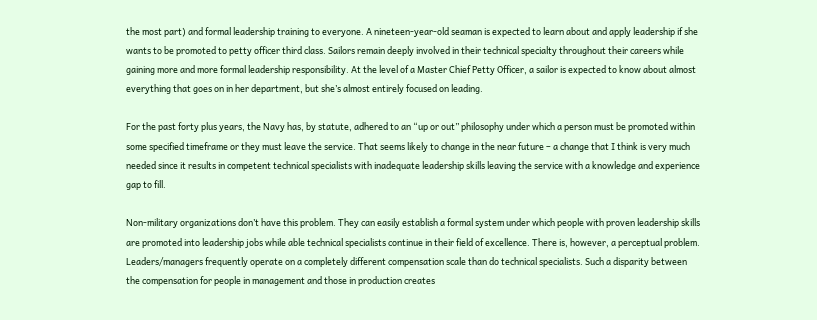the most part) and formal leadership training to everyone. A nineteen-year-old seaman is expected to learn about and apply leadership if she wants to be promoted to petty officer third class. Sailors remain deeply involved in their technical specialty throughout their careers while gaining more and more formal leadership responsibility. At the level of a Master Chief Petty Officer, a sailor is expected to know about almost everything that goes on in her department, but she’s almost entirely focused on leading.

For the past forty plus years, the Navy has, by statute, adhered to an “up or out” philosophy under which a person must be promoted within some specified timeframe or they must leave the service. That seems likely to change in the near future – a change that I think is very much needed since it results in competent technical specialists with inadequate leadership skills leaving the service with a knowledge and experience gap to fill.

Non-military organizations don’t have this problem. They can easily establish a formal system under which people with proven leadership skills are promoted into leadership jobs while able technical specialists continue in their field of excellence. There is, however, a perceptual problem. Leaders/managers frequently operate on a completely different compensation scale than do technical specialists. Such a disparity between the compensation for people in management and those in production creates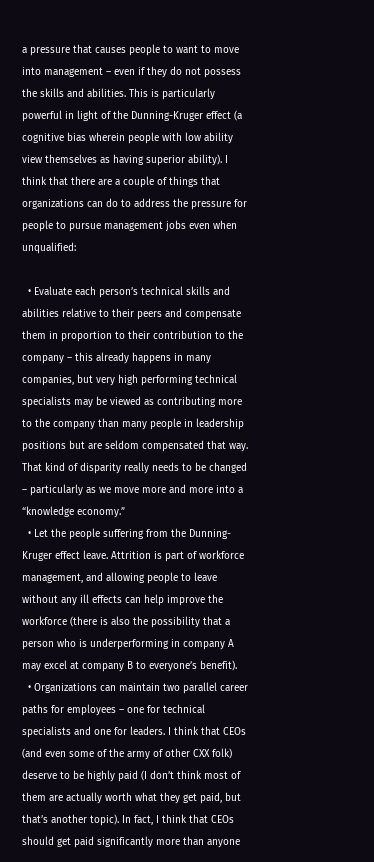a pressure that causes people to want to move into management – even if they do not possess the skills and abilities. This is particularly powerful in light of the Dunning-Kruger effect (a cognitive bias wherein people with low ability view themselves as having superior ability). I think that there are a couple of things that organizations can do to address the pressure for people to pursue management jobs even when unqualified:

  • Evaluate each person’s technical skills and abilities relative to their peers and compensate them in proportion to their contribution to the company – this already happens in many companies, but very high performing technical specialists may be viewed as contributing more to the company than many people in leadership positions but are seldom compensated that way. That kind of disparity really needs to be changed – particularly as we move more and more into a “knowledge economy.”
  • Let the people suffering from the Dunning-Kruger effect leave. Attrition is part of workforce management, and allowing people to leave without any ill effects can help improve the workforce (there is also the possibility that a person who is underperforming in company A may excel at company B to everyone’s benefit).
  • Organizations can maintain two parallel career paths for employees – one for technical specialists and one for leaders. I think that CEOs (and even some of the army of other CXX folk) deserve to be highly paid (I don’t think most of them are actually worth what they get paid, but that’s another topic). In fact, I think that CEOs should get paid significantly more than anyone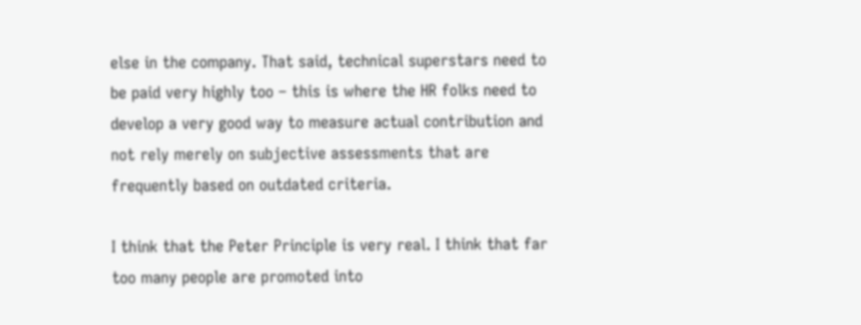else in the company. That said, technical superstars need to be paid very highly too – this is where the HR folks need to develop a very good way to measure actual contribution and not rely merely on subjective assessments that are frequently based on outdated criteria.

I think that the Peter Principle is very real. I think that far too many people are promoted into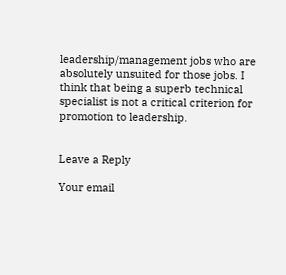leadership/management jobs who are absolutely unsuited for those jobs. I think that being a superb technical specialist is not a critical criterion for promotion to leadership.


Leave a Reply

Your email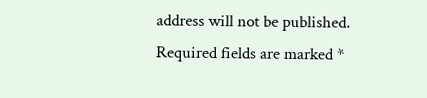address will not be published. Required fields are marked *